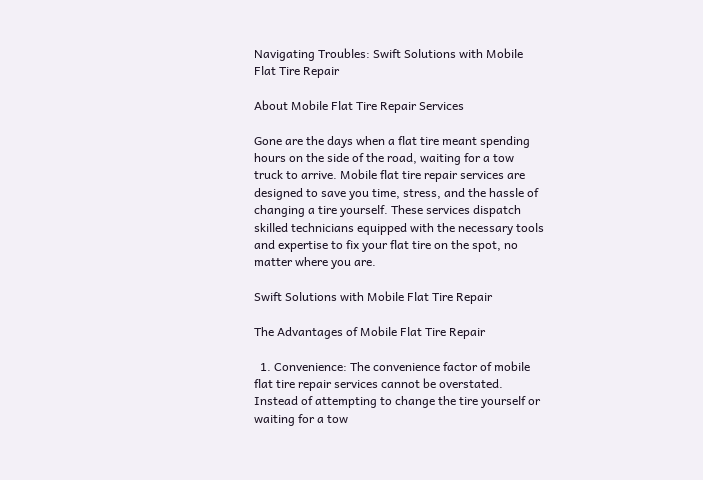Navigating Troubles: Swift Solutions with Mobile Flat Tire Repair

About Mobile Flat Tire Repair Services

Gone are the days when a flat tire meant spending hours on the side of the road, waiting for a tow truck to arrive. Mobile flat tire repair services are designed to save you time, stress, and the hassle of changing a tire yourself. These services dispatch skilled technicians equipped with the necessary tools and expertise to fix your flat tire on the spot, no matter where you are.

Swift Solutions with Mobile Flat Tire Repair

The Advantages of Mobile Flat Tire Repair

  1. Convenience: The convenience factor of mobile flat tire repair services cannot be overstated. Instead of attempting to change the tire yourself or waiting for a tow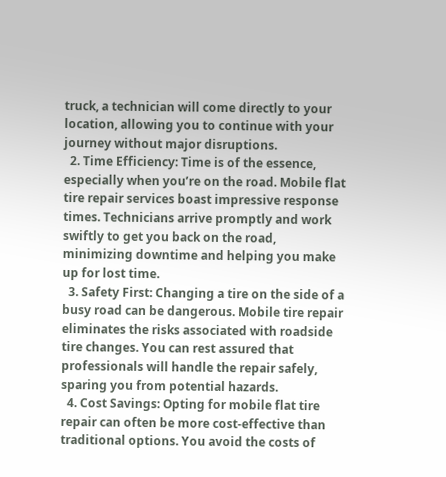truck, a technician will come directly to your location, allowing you to continue with your journey without major disruptions.
  2. Time Efficiency: Time is of the essence, especially when you’re on the road. Mobile flat tire repair services boast impressive response times. Technicians arrive promptly and work swiftly to get you back on the road, minimizing downtime and helping you make up for lost time.
  3. Safety First: Changing a tire on the side of a busy road can be dangerous. Mobile tire repair eliminates the risks associated with roadside tire changes. You can rest assured that professionals will handle the repair safely, sparing you from potential hazards.
  4. Cost Savings: Opting for mobile flat tire repair can often be more cost-effective than traditional options. You avoid the costs of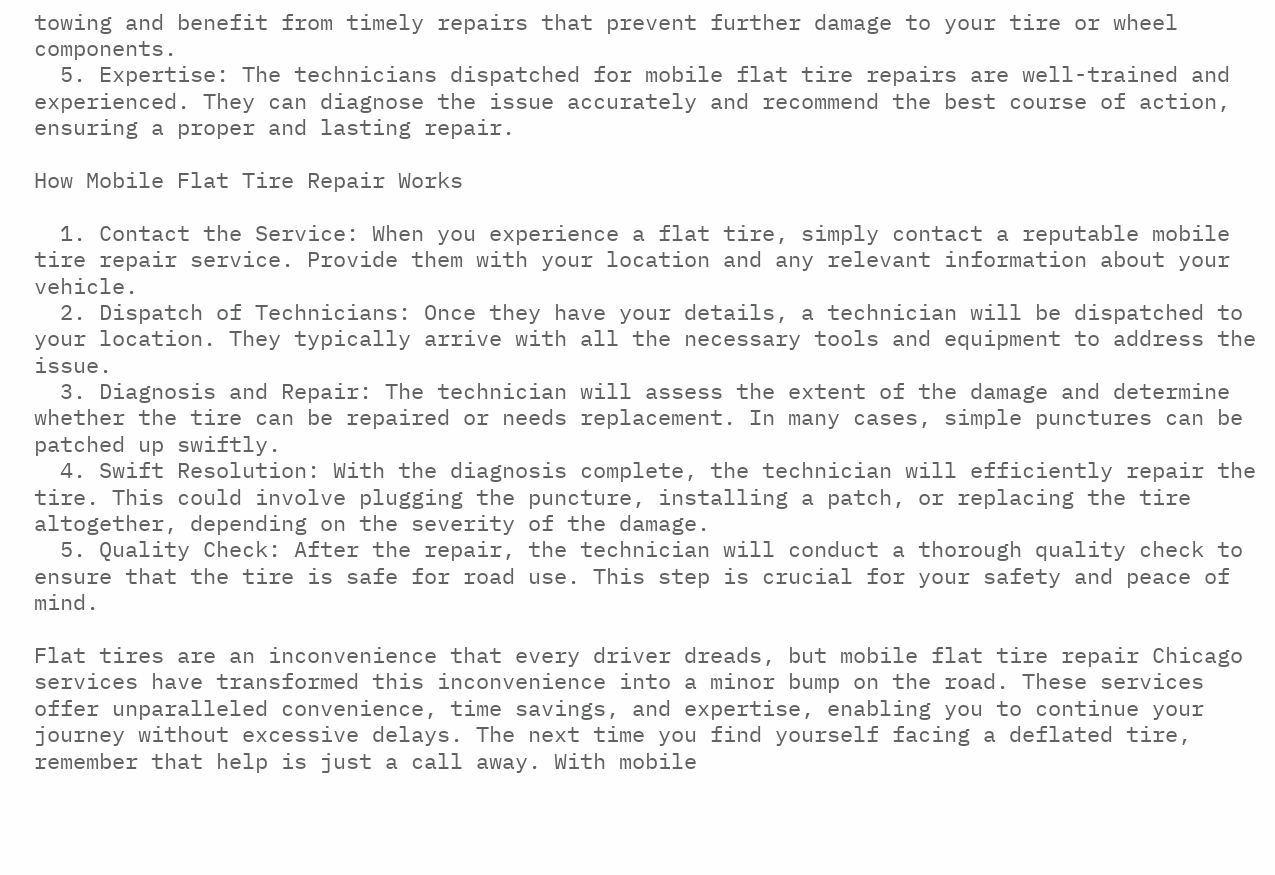towing and benefit from timely repairs that prevent further damage to your tire or wheel components.
  5. Expertise: The technicians dispatched for mobile flat tire repairs are well-trained and experienced. They can diagnose the issue accurately and recommend the best course of action, ensuring a proper and lasting repair.

How Mobile Flat Tire Repair Works

  1. Contact the Service: When you experience a flat tire, simply contact a reputable mobile tire repair service. Provide them with your location and any relevant information about your vehicle.
  2. Dispatch of Technicians: Once they have your details, a technician will be dispatched to your location. They typically arrive with all the necessary tools and equipment to address the issue.
  3. Diagnosis and Repair: The technician will assess the extent of the damage and determine whether the tire can be repaired or needs replacement. In many cases, simple punctures can be patched up swiftly.
  4. Swift Resolution: With the diagnosis complete, the technician will efficiently repair the tire. This could involve plugging the puncture, installing a patch, or replacing the tire altogether, depending on the severity of the damage.
  5. Quality Check: After the repair, the technician will conduct a thorough quality check to ensure that the tire is safe for road use. This step is crucial for your safety and peace of mind.

Flat tires are an inconvenience that every driver dreads, but mobile flat tire repair Chicago services have transformed this inconvenience into a minor bump on the road. These services offer unparalleled convenience, time savings, and expertise, enabling you to continue your journey without excessive delays. The next time you find yourself facing a deflated tire, remember that help is just a call away. With mobile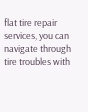flat tire repair services, you can navigate through tire troubles with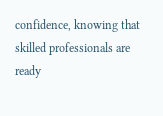confidence, knowing that skilled professionals are ready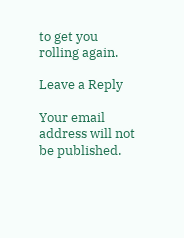to get you rolling again.

Leave a Reply

Your email address will not be published.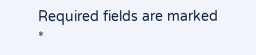Required fields are marked *